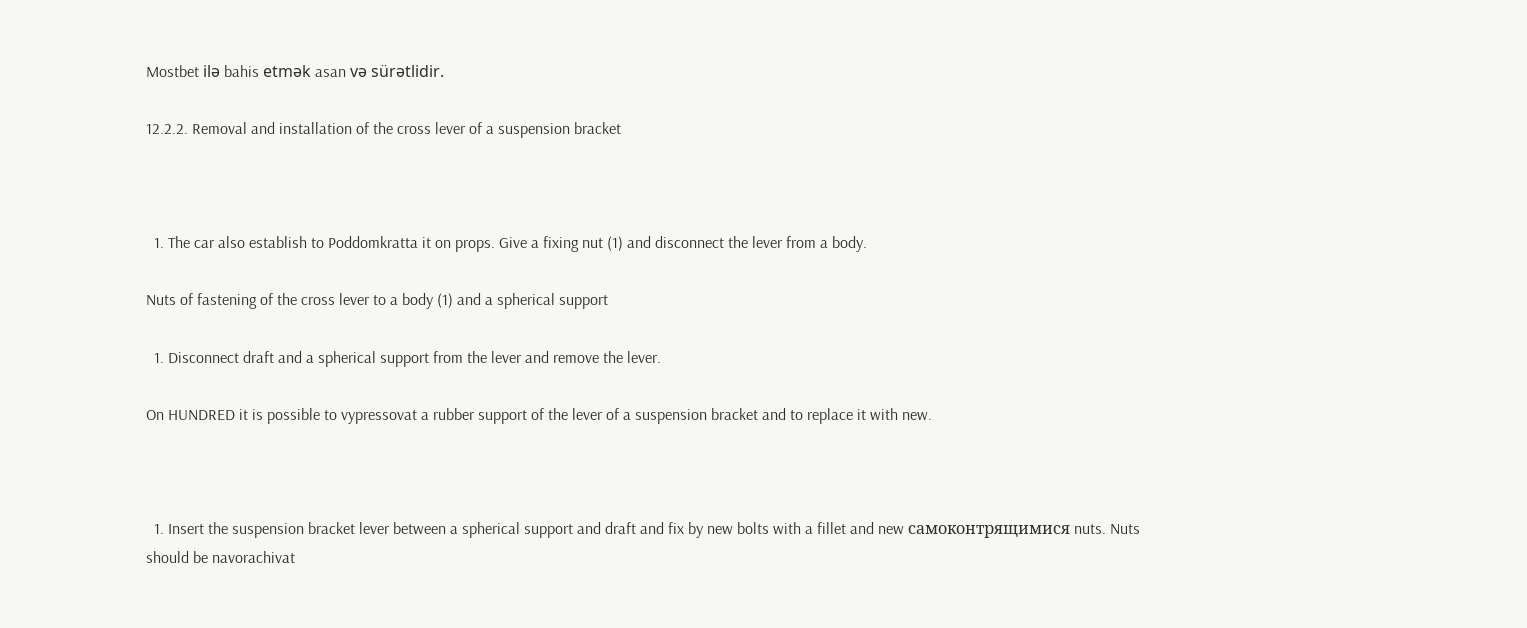Mostbet ilə bahis etmək asan və sürətlidir.

12.2.2. Removal and installation of the cross lever of a suspension bracket



  1. The car also establish to Poddomkratta it on props. Give a fixing nut (1) and disconnect the lever from a body.

Nuts of fastening of the cross lever to a body (1) and a spherical support

  1. Disconnect draft and a spherical support from the lever and remove the lever.

On HUNDRED it is possible to vypressovat a rubber support of the lever of a suspension bracket and to replace it with new.



  1. Insert the suspension bracket lever between a spherical support and draft and fix by new bolts with a fillet and new самоконтрящимися nuts. Nuts should be navorachivat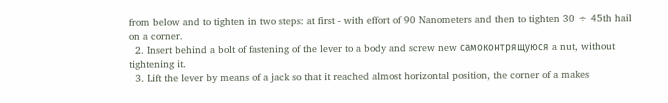from below and to tighten in two steps: at first - with effort of 90 Nanometers and then to tighten 30 ÷ 45th hail on a corner.
  2. Insert behind a bolt of fastening of the lever to a body and screw new самоконтрящуюся a nut, without tightening it.
  3. Lift the lever by means of a jack so that it reached almost horizontal position, the corner of a makes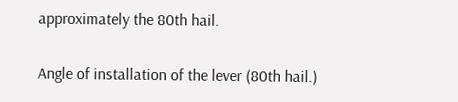approximately the 80th hail.

Angle of installation of the lever (80th hail.)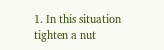1. In this situation tighten a nut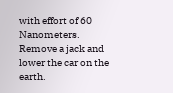with effort of 60 Nanometers. Remove a jack and lower the car on the earth.